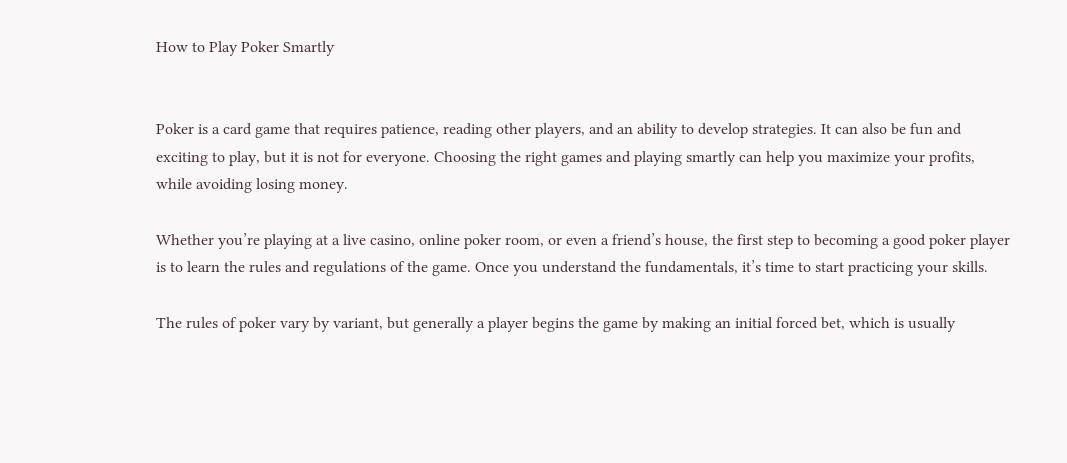How to Play Poker Smartly


Poker is a card game that requires patience, reading other players, and an ability to develop strategies. It can also be fun and exciting to play, but it is not for everyone. Choosing the right games and playing smartly can help you maximize your profits, while avoiding losing money.

Whether you’re playing at a live casino, online poker room, or even a friend’s house, the first step to becoming a good poker player is to learn the rules and regulations of the game. Once you understand the fundamentals, it’s time to start practicing your skills.

The rules of poker vary by variant, but generally a player begins the game by making an initial forced bet, which is usually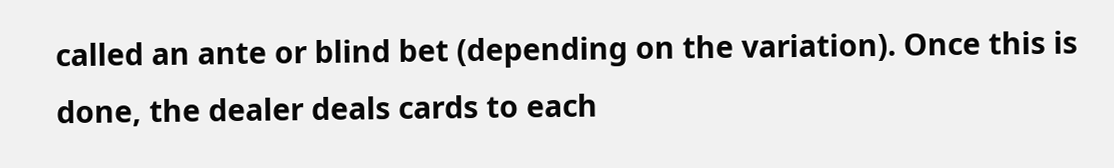called an ante or blind bet (depending on the variation). Once this is done, the dealer deals cards to each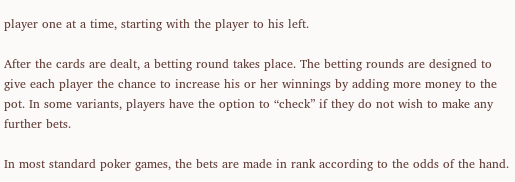player one at a time, starting with the player to his left.

After the cards are dealt, a betting round takes place. The betting rounds are designed to give each player the chance to increase his or her winnings by adding more money to the pot. In some variants, players have the option to “check” if they do not wish to make any further bets.

In most standard poker games, the bets are made in rank according to the odds of the hand.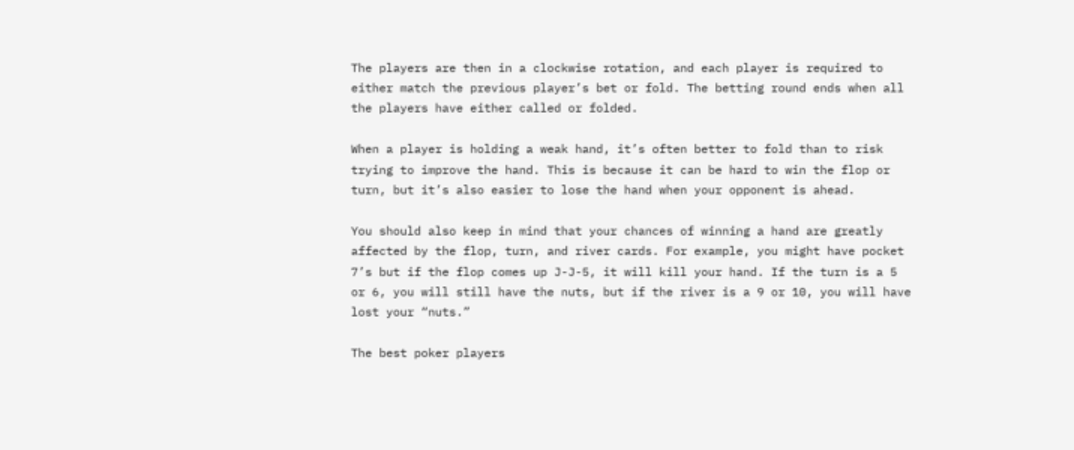The players are then in a clockwise rotation, and each player is required to either match the previous player’s bet or fold. The betting round ends when all the players have either called or folded.

When a player is holding a weak hand, it’s often better to fold than to risk trying to improve the hand. This is because it can be hard to win the flop or turn, but it’s also easier to lose the hand when your opponent is ahead.

You should also keep in mind that your chances of winning a hand are greatly affected by the flop, turn, and river cards. For example, you might have pocket 7’s but if the flop comes up J-J-5, it will kill your hand. If the turn is a 5 or 6, you will still have the nuts, but if the river is a 9 or 10, you will have lost your “nuts.”

The best poker players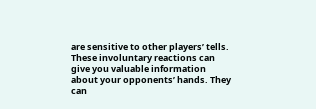are sensitive to other players’ tells. These involuntary reactions can give you valuable information about your opponents’ hands. They can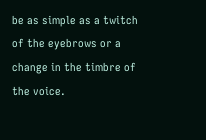be as simple as a twitch of the eyebrows or a change in the timbre of the voice.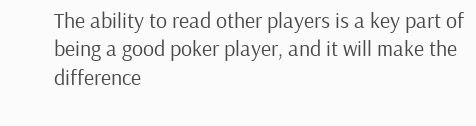The ability to read other players is a key part of being a good poker player, and it will make the difference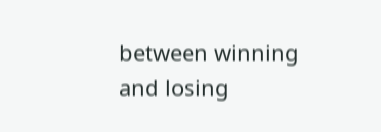between winning and losing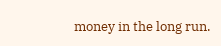money in the long run.